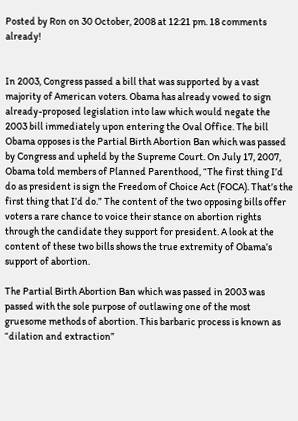Posted by Ron on 30 October, 2008 at 12:21 pm. 18 comments already!


In 2003, Congress passed a bill that was supported by a vast majority of American voters. Obama has already vowed to sign already-proposed legislation into law which would negate the 2003 bill immediately upon entering the Oval Office. The bill Obama opposes is the Partial Birth Abortion Ban which was passed by Congress and upheld by the Supreme Court. On July 17, 2007, Obama told members of Planned Parenthood, “The first thing I’d do as president is sign the Freedom of Choice Act (FOCA). That’s the first thing that I’d do.” The content of the two opposing bills offer voters a rare chance to voice their stance on abortion rights through the candidate they support for president. A look at the content of these two bills shows the true extremity of Obama’s support of abortion.

The Partial Birth Abortion Ban which was passed in 2003 was passed with the sole purpose of outlawing one of the most gruesome methods of abortion. This barbaric process is known as “dilation and extraction”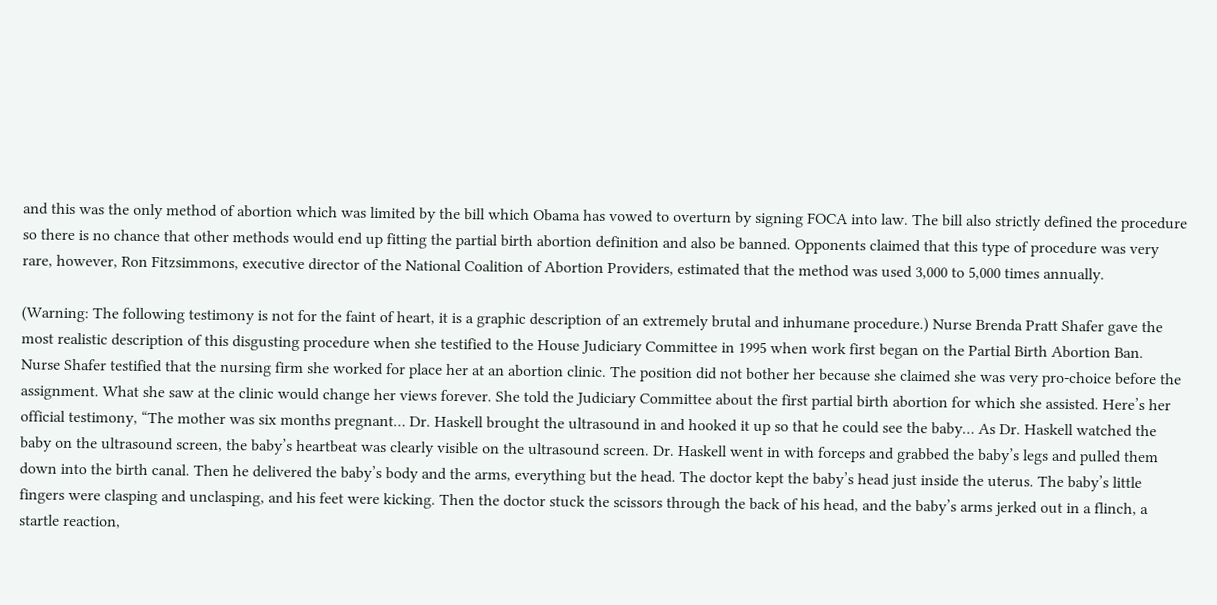and this was the only method of abortion which was limited by the bill which Obama has vowed to overturn by signing FOCA into law. The bill also strictly defined the procedure so there is no chance that other methods would end up fitting the partial birth abortion definition and also be banned. Opponents claimed that this type of procedure was very rare, however, Ron Fitzsimmons, executive director of the National Coalition of Abortion Providers, estimated that the method was used 3,000 to 5,000 times annually.

(Warning: The following testimony is not for the faint of heart, it is a graphic description of an extremely brutal and inhumane procedure.) Nurse Brenda Pratt Shafer gave the most realistic description of this disgusting procedure when she testified to the House Judiciary Committee in 1995 when work first began on the Partial Birth Abortion Ban. Nurse Shafer testified that the nursing firm she worked for place her at an abortion clinic. The position did not bother her because she claimed she was very pro-choice before the assignment. What she saw at the clinic would change her views forever. She told the Judiciary Committee about the first partial birth abortion for which she assisted. Here’s her official testimony, “The mother was six months pregnant… Dr. Haskell brought the ultrasound in and hooked it up so that he could see the baby… As Dr. Haskell watched the baby on the ultrasound screen, the baby’s heartbeat was clearly visible on the ultrasound screen. Dr. Haskell went in with forceps and grabbed the baby’s legs and pulled them down into the birth canal. Then he delivered the baby’s body and the arms, everything but the head. The doctor kept the baby’s head just inside the uterus. The baby’s little fingers were clasping and unclasping, and his feet were kicking. Then the doctor stuck the scissors through the back of his head, and the baby’s arms jerked out in a flinch, a startle reaction,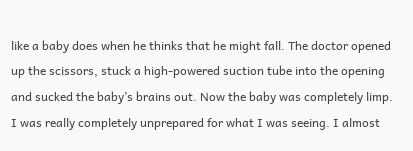like a baby does when he thinks that he might fall. The doctor opened up the scissors, stuck a high-powered suction tube into the opening and sucked the baby’s brains out. Now the baby was completely limp. I was really completely unprepared for what I was seeing. I almost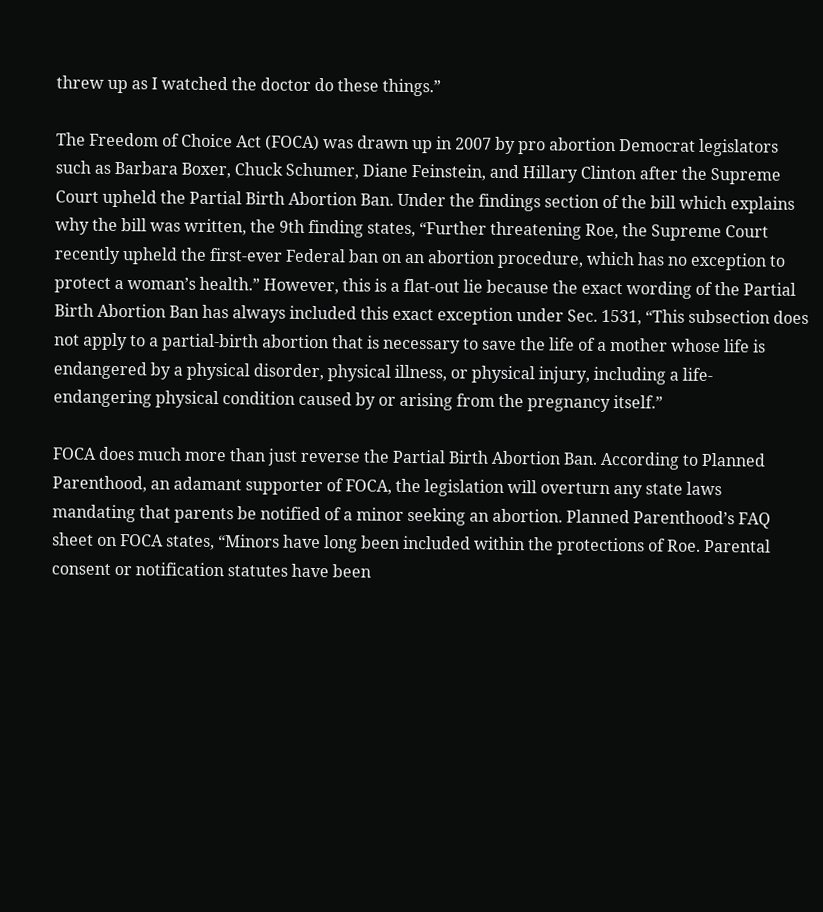threw up as I watched the doctor do these things.”

The Freedom of Choice Act (FOCA) was drawn up in 2007 by pro abortion Democrat legislators such as Barbara Boxer, Chuck Schumer, Diane Feinstein, and Hillary Clinton after the Supreme Court upheld the Partial Birth Abortion Ban. Under the findings section of the bill which explains why the bill was written, the 9th finding states, “Further threatening Roe, the Supreme Court recently upheld the first-ever Federal ban on an abortion procedure, which has no exception to protect a woman’s health.” However, this is a flat-out lie because the exact wording of the Partial Birth Abortion Ban has always included this exact exception under Sec. 1531, “This subsection does not apply to a partial-birth abortion that is necessary to save the life of a mother whose life is endangered by a physical disorder, physical illness, or physical injury, including a life-endangering physical condition caused by or arising from the pregnancy itself.”

FOCA does much more than just reverse the Partial Birth Abortion Ban. According to Planned Parenthood, an adamant supporter of FOCA, the legislation will overturn any state laws mandating that parents be notified of a minor seeking an abortion. Planned Parenthood’s FAQ sheet on FOCA states, “Minors have long been included within the protections of Roe. Parental consent or notification statutes have been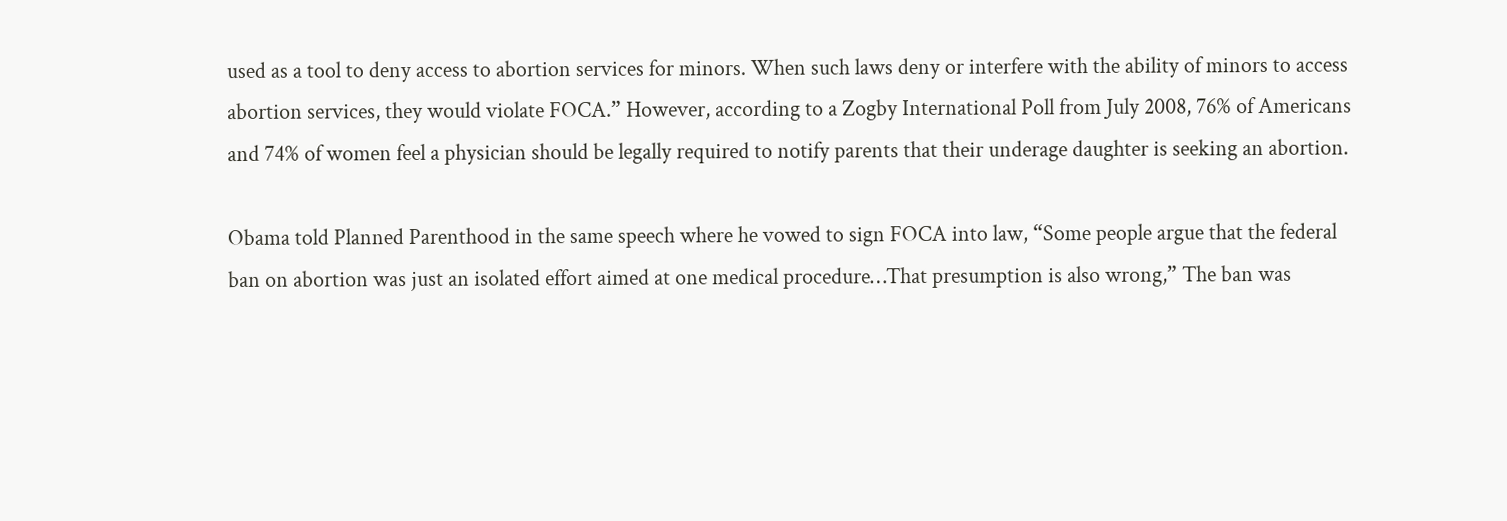used as a tool to deny access to abortion services for minors. When such laws deny or interfere with the ability of minors to access abortion services, they would violate FOCA.” However, according to a Zogby International Poll from July 2008, 76% of Americans and 74% of women feel a physician should be legally required to notify parents that their underage daughter is seeking an abortion.

Obama told Planned Parenthood in the same speech where he vowed to sign FOCA into law, “Some people argue that the federal ban on abortion was just an isolated effort aimed at one medical procedure…That presumption is also wrong,” The ban was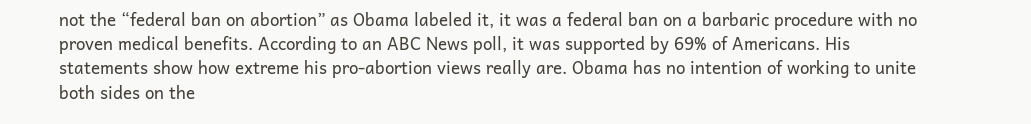not the “federal ban on abortion” as Obama labeled it, it was a federal ban on a barbaric procedure with no proven medical benefits. According to an ABC News poll, it was supported by 69% of Americans. His statements show how extreme his pro-abortion views really are. Obama has no intention of working to unite both sides on the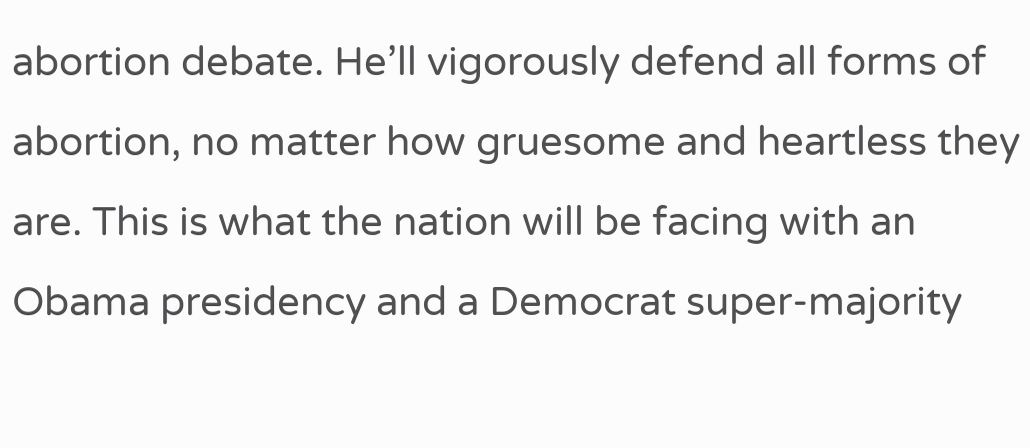abortion debate. He’ll vigorously defend all forms of abortion, no matter how gruesome and heartless they are. This is what the nation will be facing with an Obama presidency and a Democrat super-majority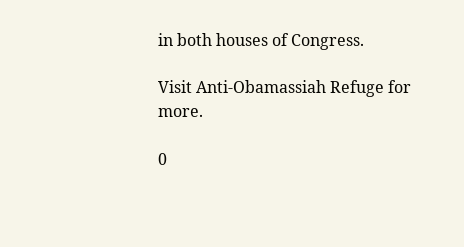in both houses of Congress.

Visit Anti-Obamassiah Refuge for more.

0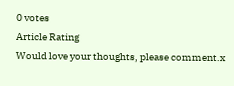0 votes
Article Rating
Would love your thoughts, please comment.x